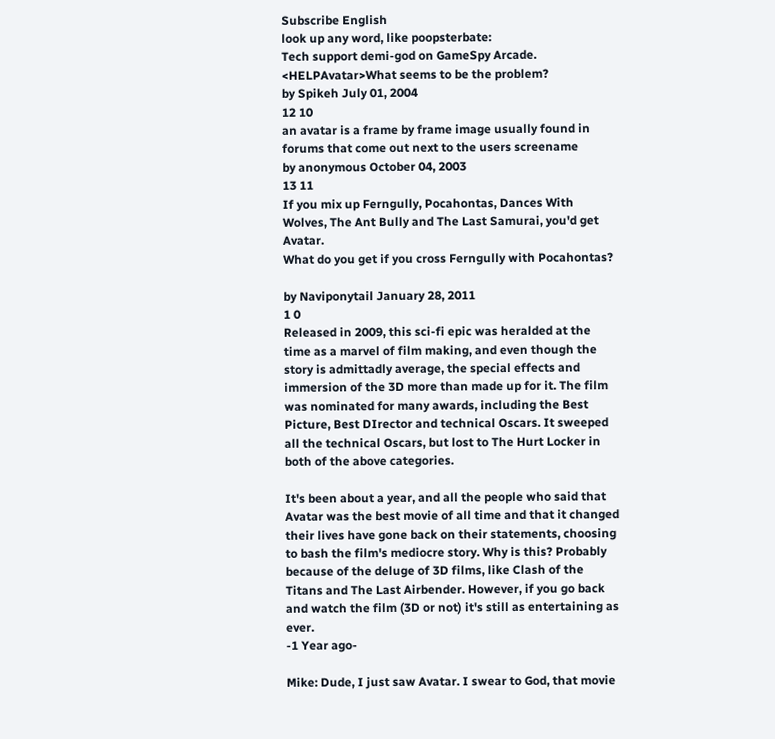Subscribe English
look up any word, like poopsterbate:
Tech support demi-god on GameSpy Arcade.
<HELPAvatar>What seems to be the problem?
by Spikeh July 01, 2004
12 10
an avatar is a frame by frame image usually found in forums that come out next to the users screename
by anonymous October 04, 2003
13 11
If you mix up Ferngully, Pocahontas, Dances With Wolves, The Ant Bully and The Last Samurai, you'd get Avatar.
What do you get if you cross Ferngully with Pocahontas?

by Naviponytail January 28, 2011
1 0
Released in 2009, this sci-fi epic was heralded at the time as a marvel of film making, and even though the story is admittadly average, the special effects and immersion of the 3D more than made up for it. The film was nominated for many awards, including the Best Picture, Best DIrector and technical Oscars. It sweeped all the technical Oscars, but lost to The Hurt Locker in both of the above categories.

It's been about a year, and all the people who said that Avatar was the best movie of all time and that it changed their lives have gone back on their statements, choosing to bash the film's mediocre story. Why is this? Probably because of the deluge of 3D films, like Clash of the Titans and The Last Airbender. However, if you go back and watch the film (3D or not) it's still as entertaining as ever.
-1 Year ago-

Mike: Dude, I just saw Avatar. I swear to God, that movie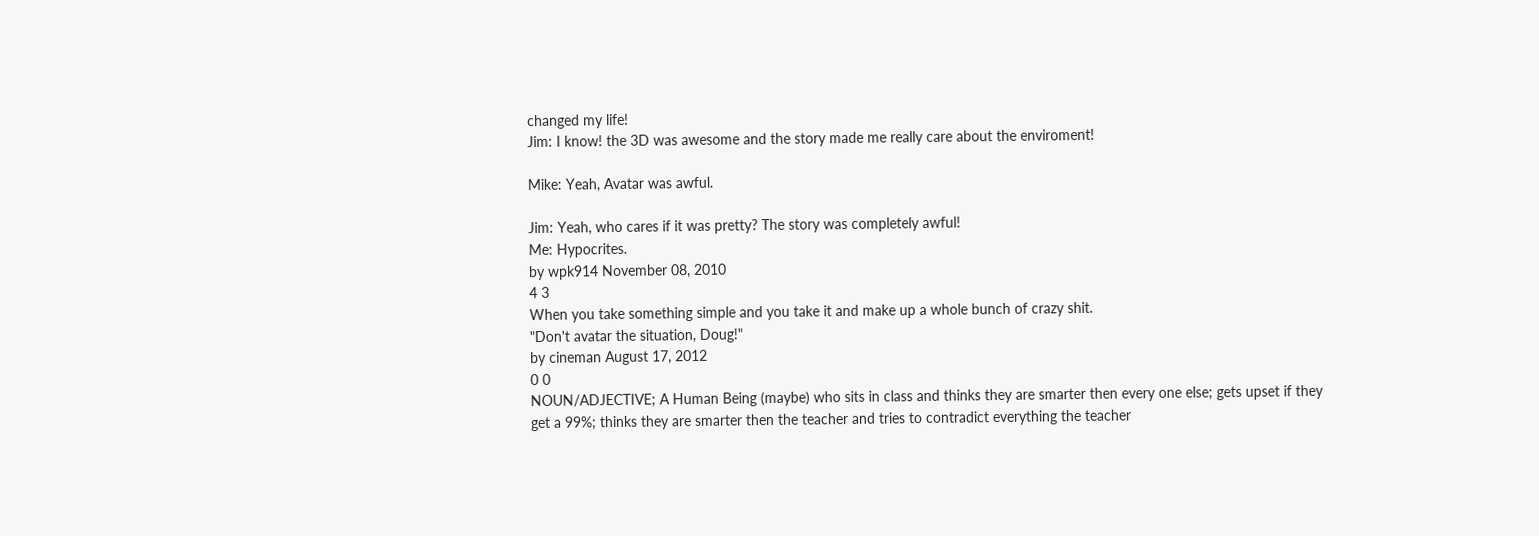changed my life!
Jim: I know! the 3D was awesome and the story made me really care about the enviroment!

Mike: Yeah, Avatar was awful.

Jim: Yeah, who cares if it was pretty? The story was completely awful!
Me: Hypocrites.
by wpk914 November 08, 2010
4 3
When you take something simple and you take it and make up a whole bunch of crazy shit.
"Don't avatar the situation, Doug!"
by cineman August 17, 2012
0 0
NOUN/ADJECTIVE; A Human Being (maybe) who sits in class and thinks they are smarter then every one else; gets upset if they get a 99%; thinks they are smarter then the teacher and tries to contradict everything the teacher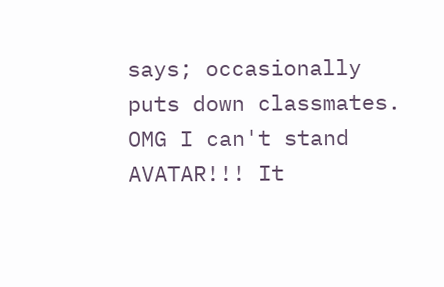says; occasionally puts down classmates.
OMG I can't stand AVATAR!!! It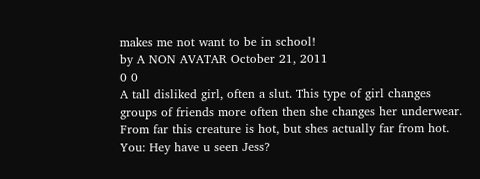makes me not want to be in school!
by A NON AVATAR October 21, 2011
0 0
A tall disliked girl, often a slut. This type of girl changes groups of friends more often then she changes her underwear. From far this creature is hot, but shes actually far from hot.
You: Hey have u seen Jess?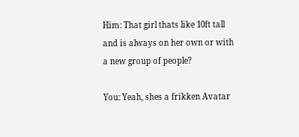Him: That girl thats like 10ft tall and is always on her own or with a new group of people?

You: Yeah, shes a frikken Avatar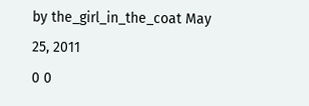by the_girl_in_the_coat May 25, 2011
0 0